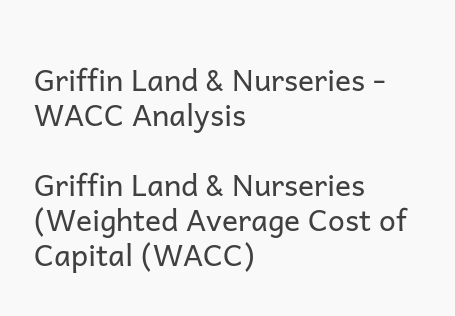Griffin Land & Nurseries - WACC Analysis

Griffin Land & Nurseries (Weighted Average Cost of Capital (WACC)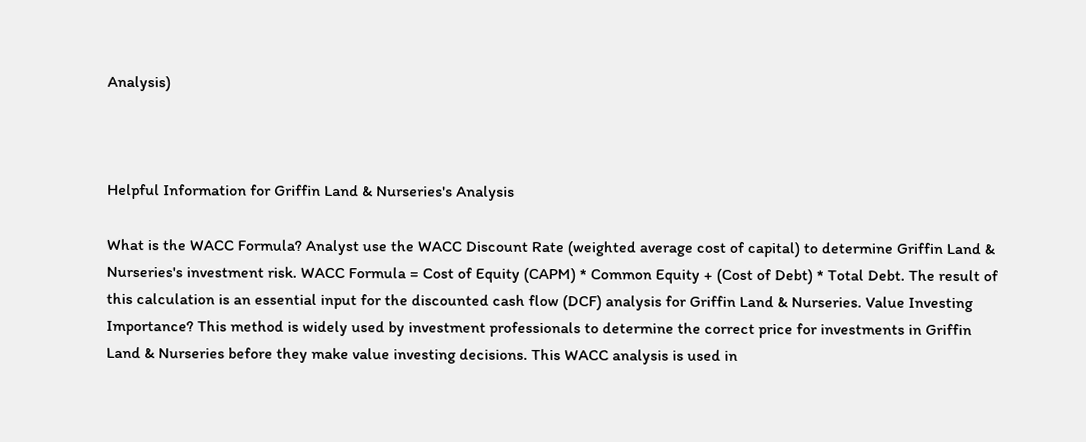Analysis)



Helpful Information for Griffin Land & Nurseries's Analysis

What is the WACC Formula? Analyst use the WACC Discount Rate (weighted average cost of capital) to determine Griffin Land & Nurseries's investment risk. WACC Formula = Cost of Equity (CAPM) * Common Equity + (Cost of Debt) * Total Debt. The result of this calculation is an essential input for the discounted cash flow (DCF) analysis for Griffin Land & Nurseries. Value Investing Importance? This method is widely used by investment professionals to determine the correct price for investments in Griffin Land & Nurseries before they make value investing decisions. This WACC analysis is used in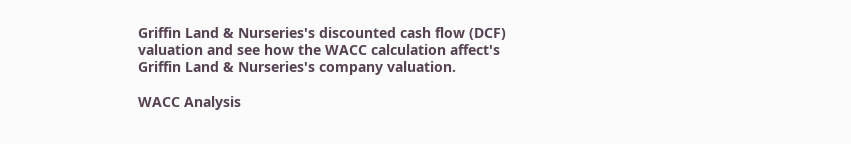Griffin Land & Nurseries's discounted cash flow (DCF) valuation and see how the WACC calculation affect's Griffin Land & Nurseries's company valuation.

WACC Analysis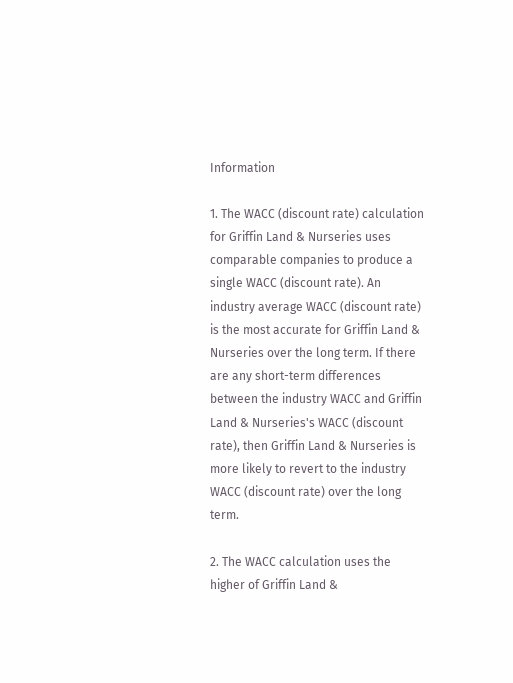Information

1. The WACC (discount rate) calculation for Griffin Land & Nurseries uses comparable companies to produce a single WACC (discount rate). An industry average WACC (discount rate) is the most accurate for Griffin Land & Nurseries over the long term. If there are any short-term differences between the industry WACC and Griffin Land & Nurseries's WACC (discount rate), then Griffin Land & Nurseries is more likely to revert to the industry WACC (discount rate) over the long term.

2. The WACC calculation uses the higher of Griffin Land &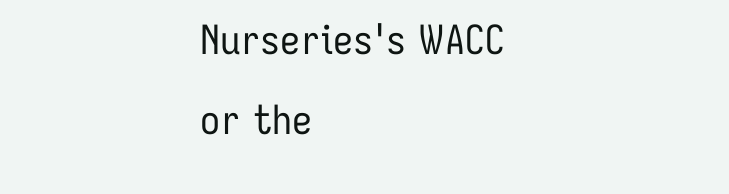Nurseries's WACC or the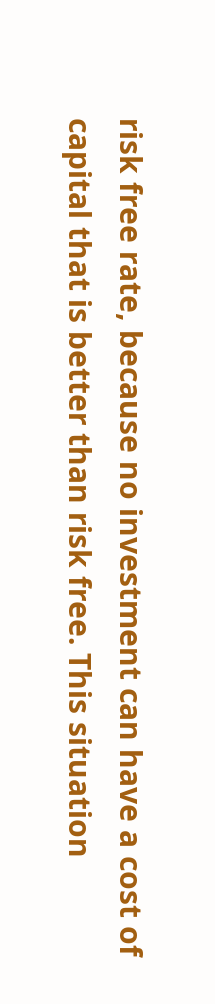risk free rate, because no investment can have a cost of capital that is better than risk free. This situation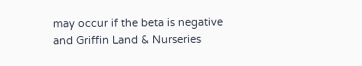may occur if the beta is negative and Griffin Land & Nurseries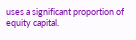uses a significant proportion of equity capital.